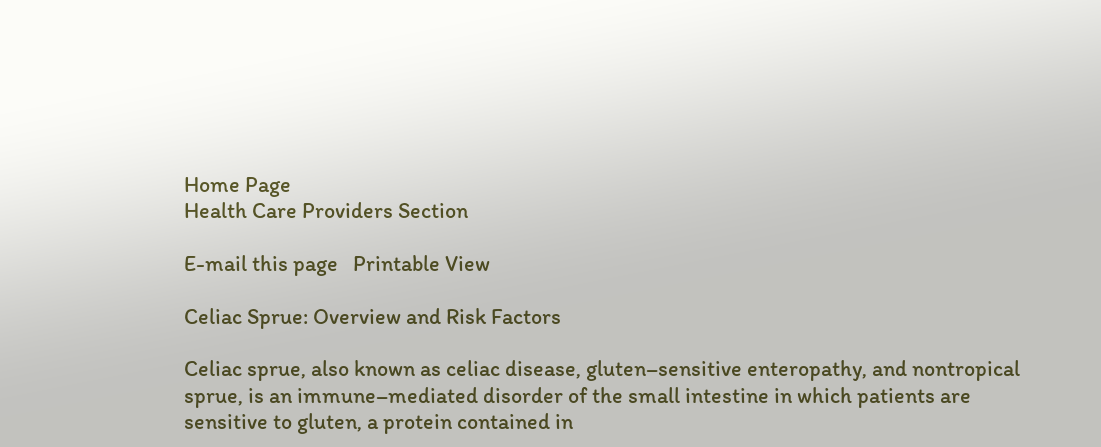Home Page
Health Care Providers Section

E-mail this page   Printable View

Celiac Sprue: Overview and Risk Factors

Celiac sprue, also known as celiac disease, gluten–sensitive enteropathy, and nontropical sprue, is an immune–mediated disorder of the small intestine in which patients are sensitive to gluten, a protein contained in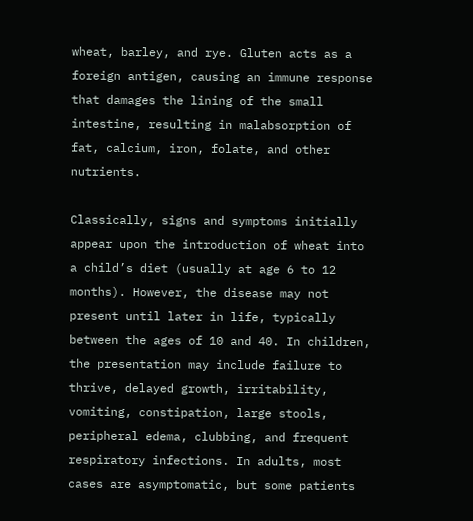wheat, barley, and rye. Gluten acts as a foreign antigen, causing an immune response that damages the lining of the small intestine, resulting in malabsorption of fat, calcium, iron, folate, and other nutrients.

Classically, signs and symptoms initially appear upon the introduction of wheat into a child’s diet (usually at age 6 to 12 months). However, the disease may not present until later in life, typically between the ages of 10 and 40. In children, the presentation may include failure to thrive, delayed growth, irritability, vomiting, constipation, large stools, peripheral edema, clubbing, and frequent respiratory infections. In adults, most cases are asymptomatic, but some patients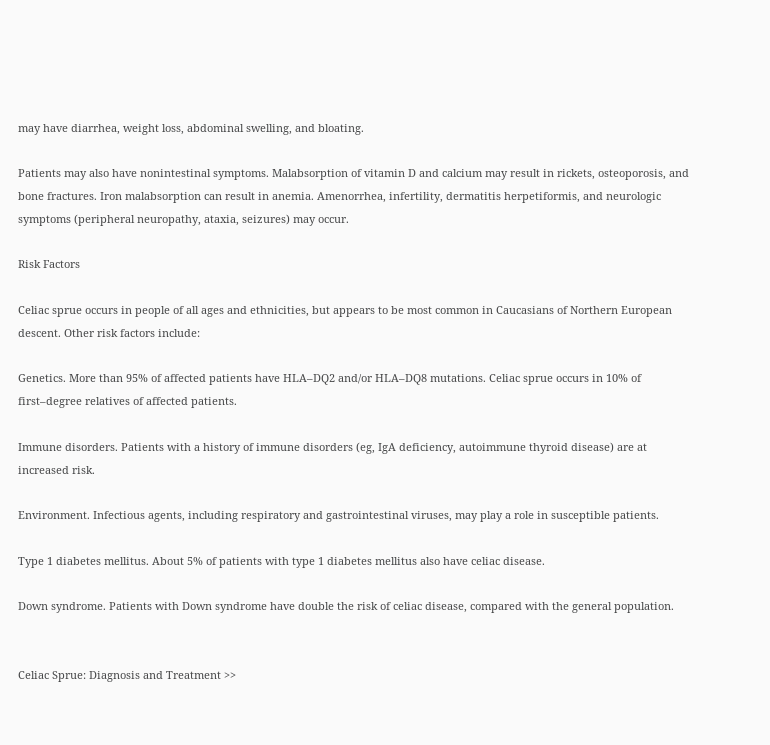may have diarrhea, weight loss, abdominal swelling, and bloating.

Patients may also have nonintestinal symptoms. Malabsorption of vitamin D and calcium may result in rickets, osteoporosis, and bone fractures. Iron malabsorption can result in anemia. Amenorrhea, infertility, dermatitis herpetiformis, and neurologic symptoms (peripheral neuropathy, ataxia, seizures) may occur.

Risk Factors

Celiac sprue occurs in people of all ages and ethnicities, but appears to be most common in Caucasians of Northern European descent. Other risk factors include:

Genetics. More than 95% of affected patients have HLA–DQ2 and/or HLA–DQ8 mutations. Celiac sprue occurs in 10% of first–degree relatives of affected patients.

Immune disorders. Patients with a history of immune disorders (eg, IgA deficiency, autoimmune thyroid disease) are at increased risk.

Environment. Infectious agents, including respiratory and gastrointestinal viruses, may play a role in susceptible patients.

Type 1 diabetes mellitus. About 5% of patients with type 1 diabetes mellitus also have celiac disease.

Down syndrome. Patients with Down syndrome have double the risk of celiac disease, compared with the general population.


Celiac Sprue: Diagnosis and Treatment >>